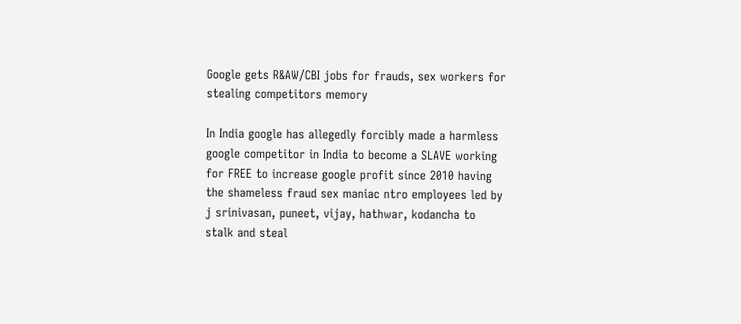Google gets R&AW/CBI jobs for frauds, sex workers for stealing competitors memory

In India google has allegedly forcibly made a harmless google competitor in India to become a SLAVE working for FREE to increase google profit since 2010 having the shameless fraud sex maniac ntro employees led by j srinivasan, puneet, vijay, hathwar, kodancha to stalk and steal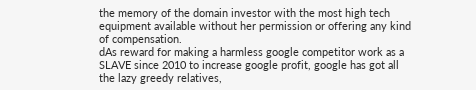the memory of the domain investor with the most high tech equipment available without her permission or offering any kind of compensation.
dAs reward for making a harmless google competitor work as a SLAVE since 2010 to increase google profit, google has got all the lazy greedy relatives,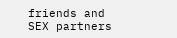friends and SEX partners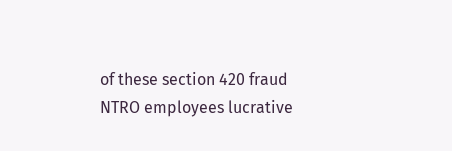of these section 420 fraud NTRO employees lucrative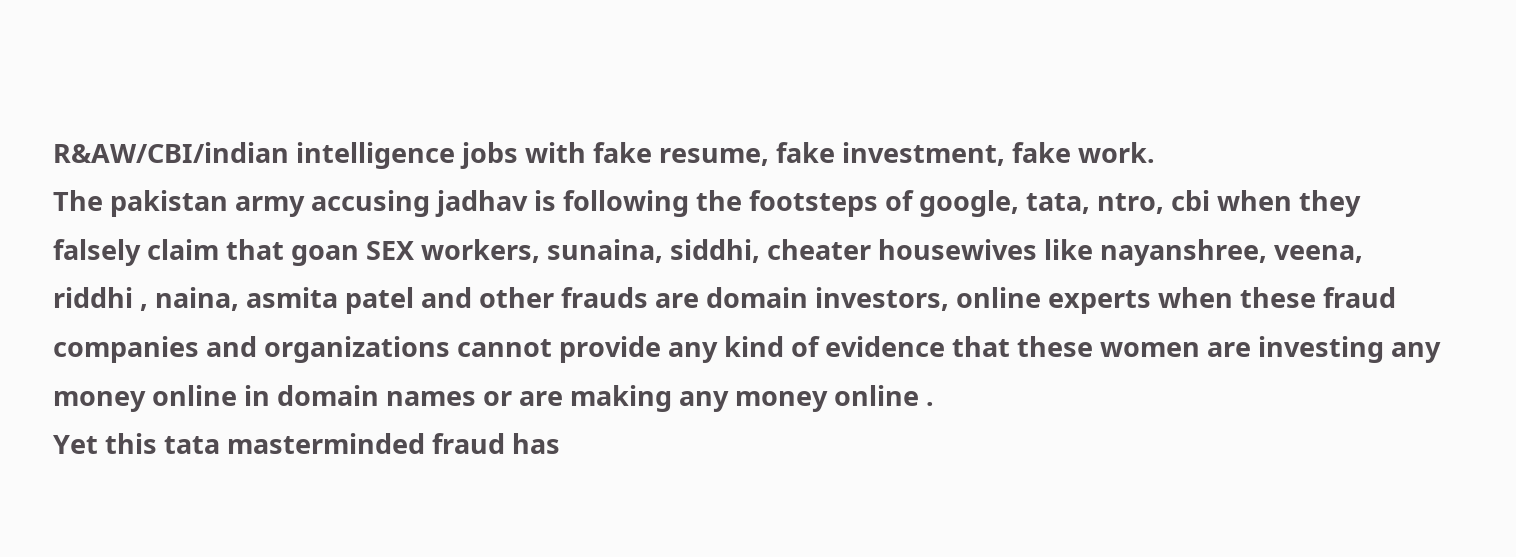R&AW/CBI/indian intelligence jobs with fake resume, fake investment, fake work.
The pakistan army accusing jadhav is following the footsteps of google, tata, ntro, cbi when they falsely claim that goan SEX workers, sunaina, siddhi, cheater housewives like nayanshree, veena, riddhi , naina, asmita patel and other frauds are domain investors, online experts when these fraud companies and organizations cannot provide any kind of evidence that these women are investing any money online in domain names or are making any money online .
Yet this tata masterminded fraud has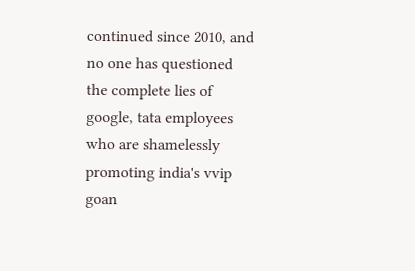continued since 2010, and no one has questioned the complete lies of google, tata employees who are shamelessly promoting india's vvip goan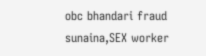obc bhandari fraud sunaina,SEX worker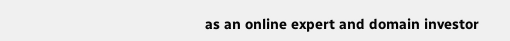as an online expert and domain investor